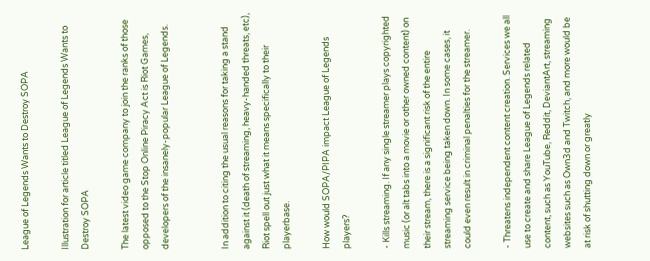League of Legends Wants to Destroy SOPA

Illustration for article titled League of Legends Wants to Destroy SOPA

The latest video game company to join the ranks of those opposed to the Stop Online Piracy Act is Riot Games, developers of the insanely-popular League of Legends.


In addition to citing the usual reasons for taking a stand against it (death of streaming, heavy-handed threats, etc), Riot spell out just what it means specifically to their playerbase.

How would SOPA/PIPA impact League of Legends players?

- Kills streaming. If any single streamer plays copyrighted music (or alt tabs into a movie or other owned content) on their stream, there is a significant risk of the entire streaming service being taken down. In some cases, it could even result in criminal penalties for the streamer.

- Threatens independent content creation. Services we all use to create and share League of Legends related content, such as YouTube, Reddit, DeviantArt, streaming websites such as Own3d and Twitch, and more would be at risk of shutting down or greatly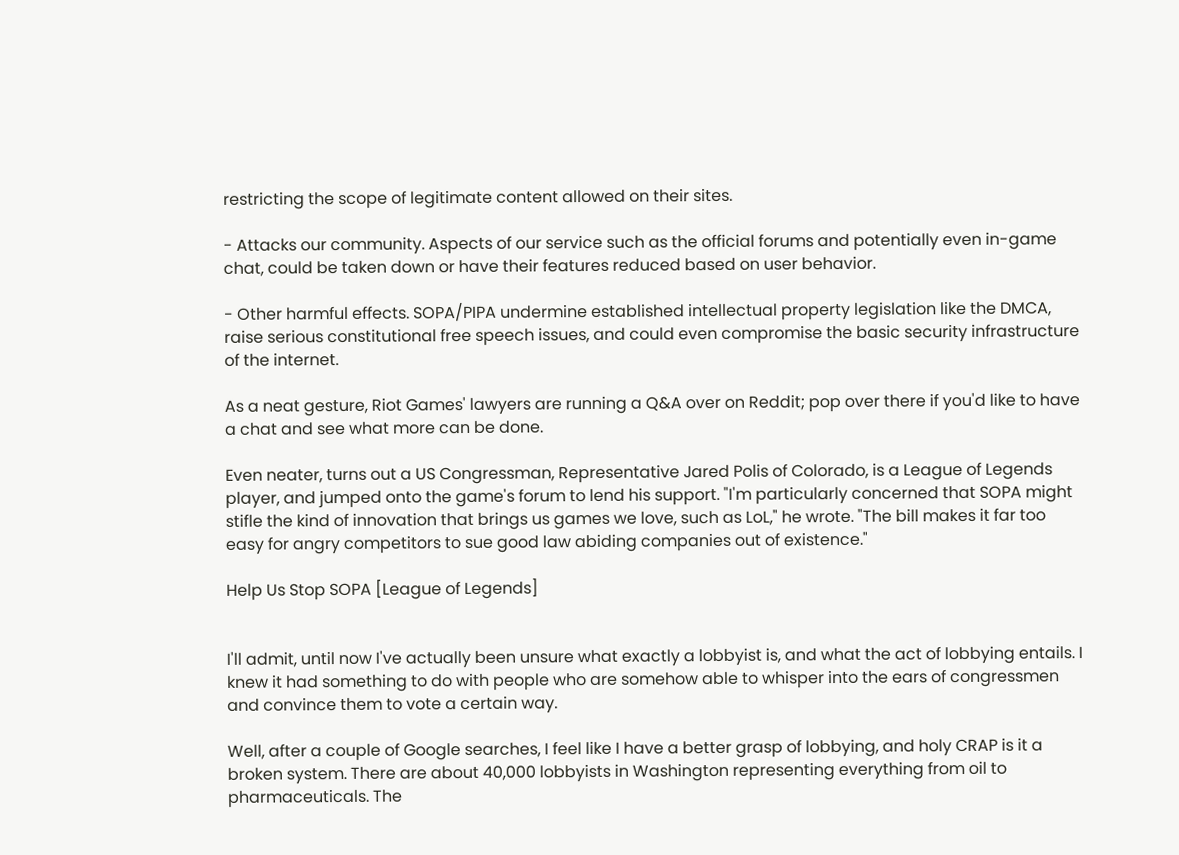restricting the scope of legitimate content allowed on their sites.

- Attacks our community. Aspects of our service such as the official forums and potentially even in-game chat, could be taken down or have their features reduced based on user behavior.

- Other harmful effects. SOPA/PIPA undermine established intellectual property legislation like the DMCA, raise serious constitutional free speech issues, and could even compromise the basic security infrastructure of the internet.

As a neat gesture, Riot Games' lawyers are running a Q&A over on Reddit; pop over there if you'd like to have a chat and see what more can be done.

Even neater, turns out a US Congressman, Representative Jared Polis of Colorado, is a League of Legends player, and jumped onto the game's forum to lend his support. "I'm particularly concerned that SOPA might stifle the kind of innovation that brings us games we love, such as LoL," he wrote. "The bill makes it far too easy for angry competitors to sue good law abiding companies out of existence."

Help Us Stop SOPA [League of Legends]


I'll admit, until now I've actually been unsure what exactly a lobbyist is, and what the act of lobbying entails. I knew it had something to do with people who are somehow able to whisper into the ears of congressmen and convince them to vote a certain way.

Well, after a couple of Google searches, I feel like I have a better grasp of lobbying, and holy CRAP is it a broken system. There are about 40,000 lobbyists in Washington representing everything from oil to pharmaceuticals. The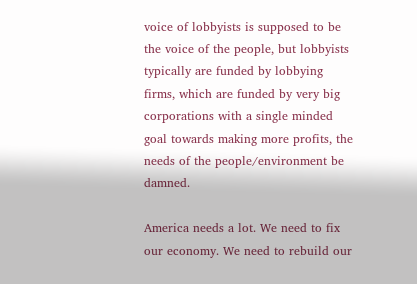voice of lobbyists is supposed to be the voice of the people, but lobbyists typically are funded by lobbying firms, which are funded by very big corporations with a single minded goal towards making more profits, the needs of the people/environment be damned.

America needs a lot. We need to fix our economy. We need to rebuild our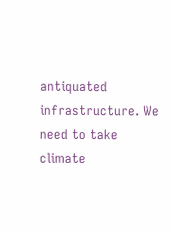antiquated infrastructure. We need to take climate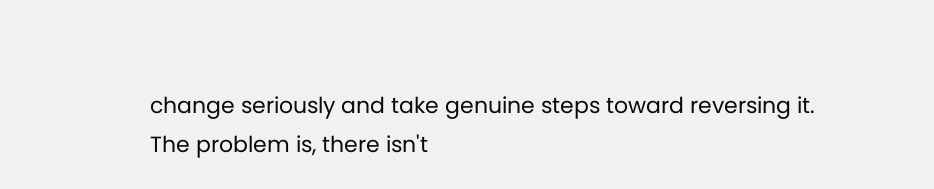change seriously and take genuine steps toward reversing it. The problem is, there isn't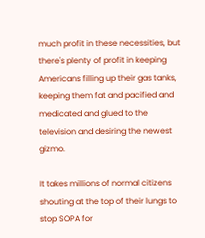much profit in these necessities, but there's plenty of profit in keeping Americans filling up their gas tanks, keeping them fat and pacified and medicated and glued to the television and desiring the newest gizmo.

It takes millions of normal citizens shouting at the top of their lungs to stop SOPA for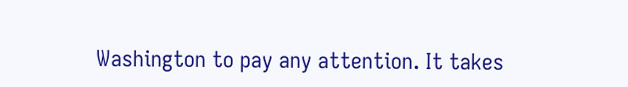Washington to pay any attention. It takes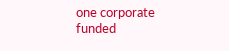one corporate funded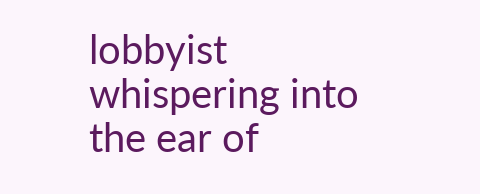lobbyist whispering into the ear of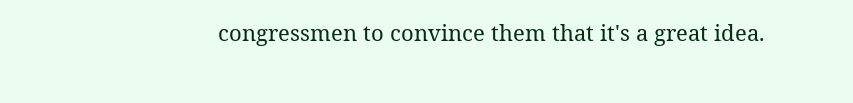congressmen to convince them that it's a great idea.